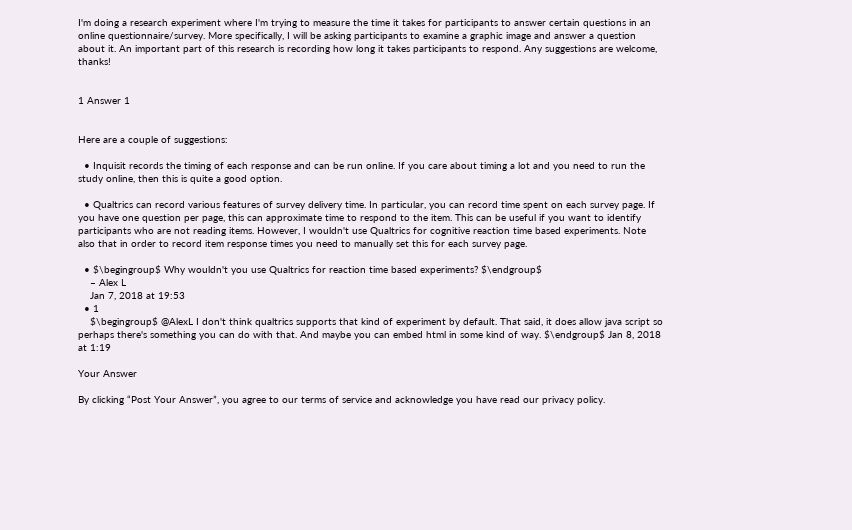I'm doing a research experiment where I'm trying to measure the time it takes for participants to answer certain questions in an online questionnaire/survey. More specifically, I will be asking participants to examine a graphic image and answer a question about it. An important part of this research is recording how long it takes participants to respond. Any suggestions are welcome, thanks!


1 Answer 1


Here are a couple of suggestions:

  • Inquisit records the timing of each response and can be run online. If you care about timing a lot and you need to run the study online, then this is quite a good option.

  • Qualtrics can record various features of survey delivery time. In particular, you can record time spent on each survey page. If you have one question per page, this can approximate time to respond to the item. This can be useful if you want to identify participants who are not reading items. However, I wouldn't use Qualtrics for cognitive reaction time based experiments. Note also that in order to record item response times you need to manually set this for each survey page.

  • $\begingroup$ Why wouldn't you use Qualtrics for reaction time based experiments? $\endgroup$
    – Alex L
    Jan 7, 2018 at 19:53
  • 1
    $\begingroup$ @AlexL I don't think qualtrics supports that kind of experiment by default. That said, it does allow java script so perhaps there's something you can do with that. And maybe you can embed html in some kind of way. $\endgroup$ Jan 8, 2018 at 1:19

Your Answer

By clicking “Post Your Answer”, you agree to our terms of service and acknowledge you have read our privacy policy.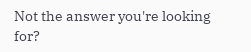Not the answer you're looking for?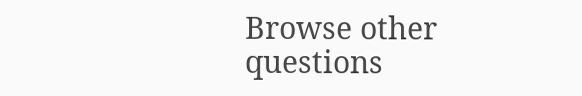Browse other questions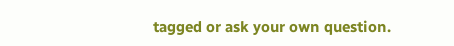tagged or ask your own question.